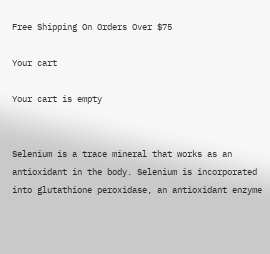Free Shipping On Orders Over $75

Your cart

Your cart is empty


Selenium is a trace mineral that works as an antioxidant in the body. Selenium is incorporated into glutathione peroxidase, an antioxidant enzyme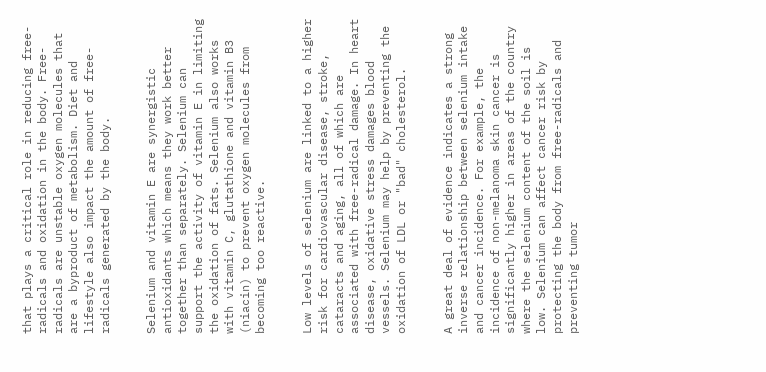that plays a critical role in reducing free-radicals and oxidation in the body. Free-radicals are unstable oxygen molecules that are a byproduct of metabolism. Diet and lifestyle also impact the amount of free-radicals generated by the body.


Selenium and vitamin E are synergistic antioxidants which means they work better together than separately. Selenium can support the activity of vitamin E in limiting the oxidation of fats. Selenium also works with vitamin C, glutathione and vitamin B3 (niacin) to prevent oxygen molecules from becoming too reactive.


Low levels of selenium are linked to a higher risk for cardiovascular disease, stroke, cataracts and aging, all of which are associated with free-radical damage. In heart disease, oxidative stress damages blood vessels. Selenium may help by preventing the oxidation of LDL or "bad" cholesterol.


A great deal of evidence indicates a strong inverse relationship between selenium intake and cancer incidence. For example, the incidence of non-melanoma skin cancer is significantly higher in areas of the country where the selenium content of the soil is low. Selenium can affect cancer risk by protecting the body from free-radicals and preventing tumor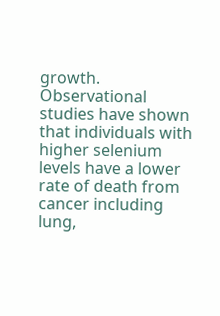growth. Observational studies have shown that individuals with higher selenium levels have a lower rate of death from cancer including lung,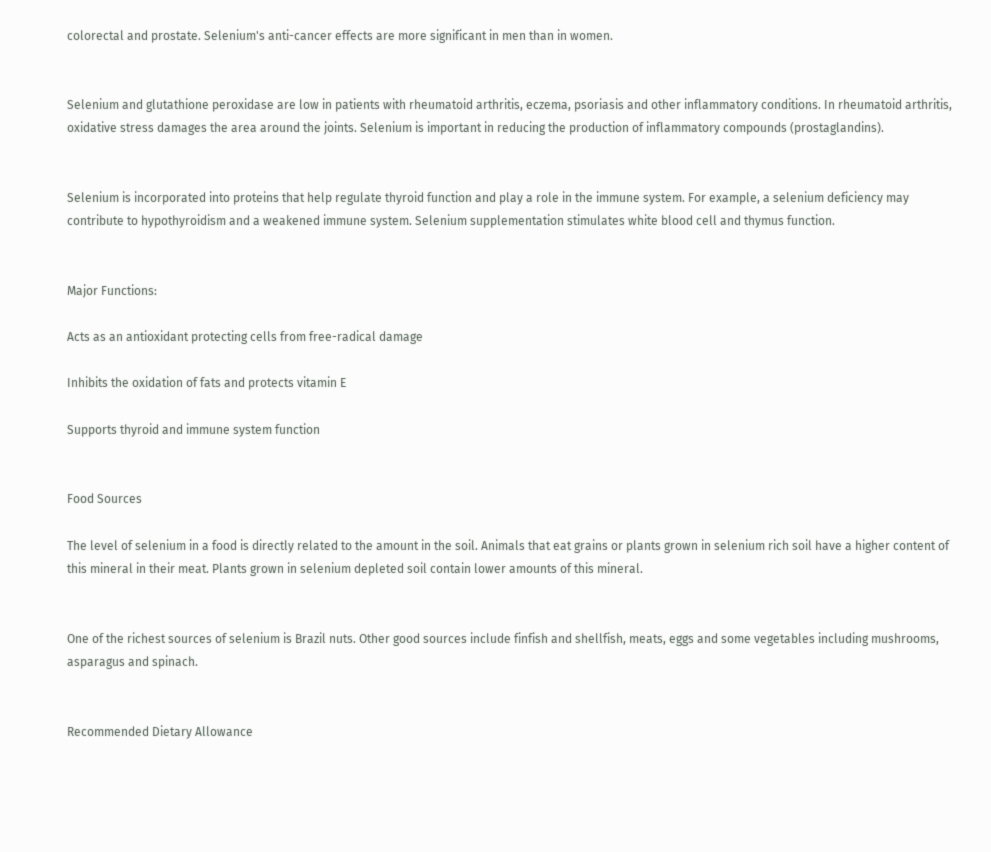colorectal and prostate. Selenium's anti-cancer effects are more significant in men than in women.


Selenium and glutathione peroxidase are low in patients with rheumatoid arthritis, eczema, psoriasis and other inflammatory conditions. In rheumatoid arthritis, oxidative stress damages the area around the joints. Selenium is important in reducing the production of inflammatory compounds (prostaglandins).


Selenium is incorporated into proteins that help regulate thyroid function and play a role in the immune system. For example, a selenium deficiency may contribute to hypothyroidism and a weakened immune system. Selenium supplementation stimulates white blood cell and thymus function.


Major Functions:

Acts as an antioxidant protecting cells from free-radical damage

Inhibits the oxidation of fats and protects vitamin E

Supports thyroid and immune system function


Food Sources

The level of selenium in a food is directly related to the amount in the soil. Animals that eat grains or plants grown in selenium rich soil have a higher content of this mineral in their meat. Plants grown in selenium depleted soil contain lower amounts of this mineral.


One of the richest sources of selenium is Brazil nuts. Other good sources include finfish and shellfish, meats, eggs and some vegetables including mushrooms, asparagus and spinach.


Recommended Dietary Allowance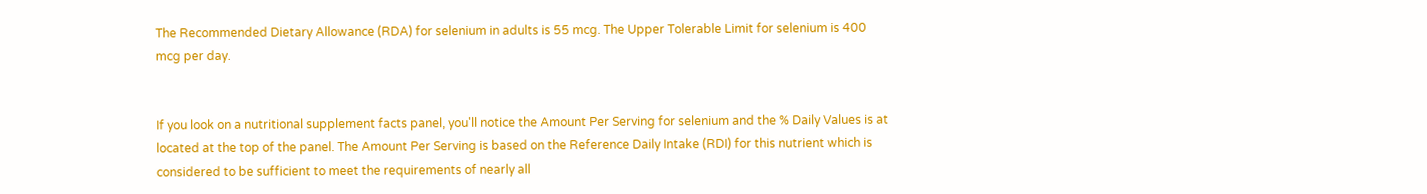The Recommended Dietary Allowance (RDA) for selenium in adults is 55 mcg. The Upper Tolerable Limit for selenium is 400 mcg per day.


If you look on a nutritional supplement facts panel, you'll notice the Amount Per Serving for selenium and the % Daily Values is at located at the top of the panel. The Amount Per Serving is based on the Reference Daily Intake (RDI) for this nutrient which is considered to be sufficient to meet the requirements of nearly all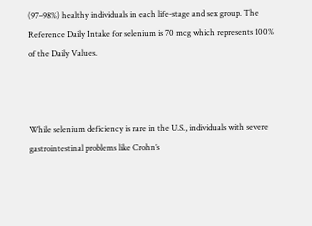(97–98%) healthy individuals in each life-stage and sex group. The Reference Daily Intake for selenium is 70 mcg which represents 100% of the Daily Values.



While selenium deficiency is rare in the U.S., individuals with severe gastrointestinal problems like Crohn’s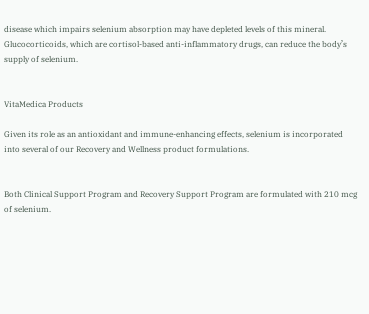disease which impairs selenium absorption may have depleted levels of this mineral. Glucocorticoids, which are cortisol-based anti-inflammatory drugs, can reduce the body’s supply of selenium.


VitaMedica Products

Given its role as an antioxidant and immune-enhancing effects, selenium is incorporated into several of our Recovery and Wellness product formulations.


Both Clinical Support Program and Recovery Support Program are formulated with 210 mcg of selenium.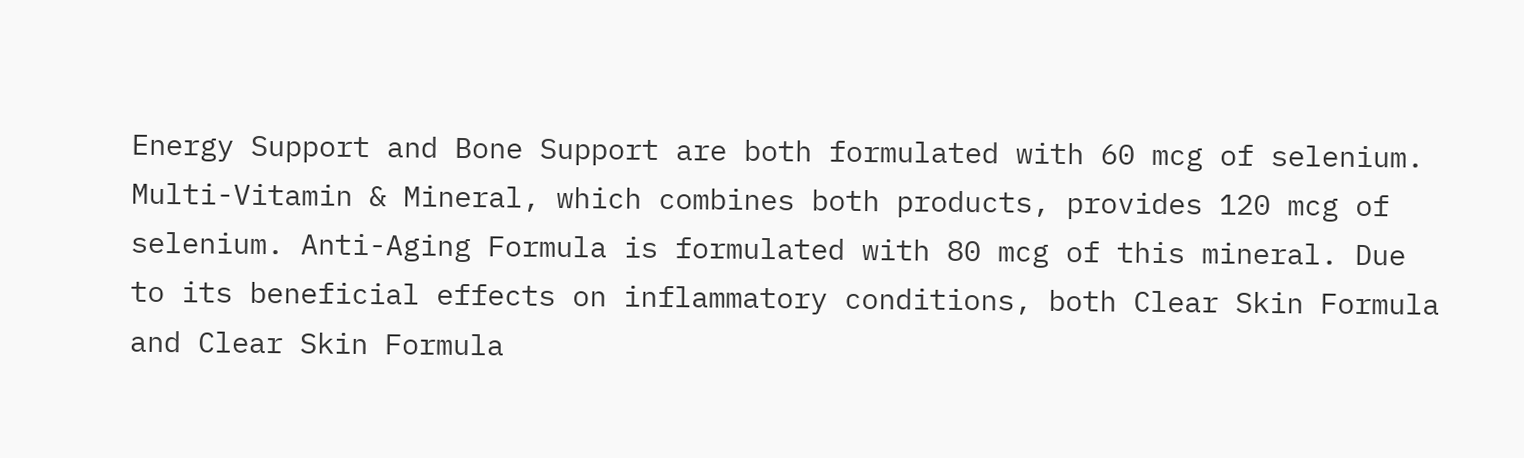Energy Support and Bone Support are both formulated with 60 mcg of selenium. Multi-Vitamin & Mineral, which combines both products, provides 120 mcg of selenium. Anti-Aging Formula is formulated with 80 mcg of this mineral. Due to its beneficial effects on inflammatory conditions, both Clear Skin Formula and Clear Skin Formula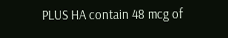PLUS HA contain 48 mcg of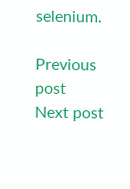selenium.

Previous post
Next post